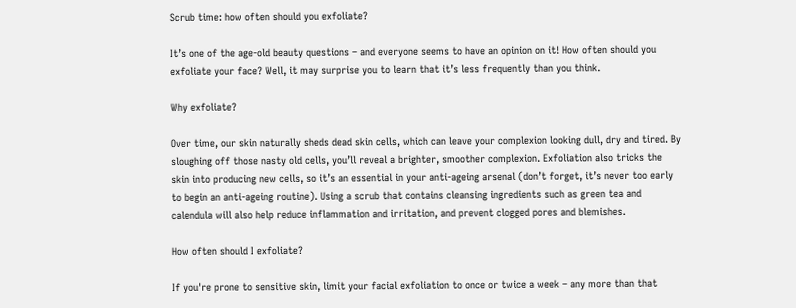Scrub time: how often should you exfoliate?

It’s one of the age-old beauty questions – and everyone seems to have an opinion on it! How often should you exfoliate your face? Well, it may surprise you to learn that it’s less frequently than you think.

Why exfoliate?

Over time, our skin naturally sheds dead skin cells, which can leave your complexion looking dull, dry and tired. By sloughing off those nasty old cells, you’ll reveal a brighter, smoother complexion. Exfoliation also tricks the skin into producing new cells, so it’s an essential in your anti-ageing arsenal (don’t forget, it’s never too early to begin an anti-ageing routine). Using a scrub that contains cleansing ingredients such as green tea and calendula will also help reduce inflammation and irritation, and prevent clogged pores and blemishes.

How often should I exfoliate?

If you're prone to sensitive skin, limit your facial exfoliation to once or twice a week – any more than that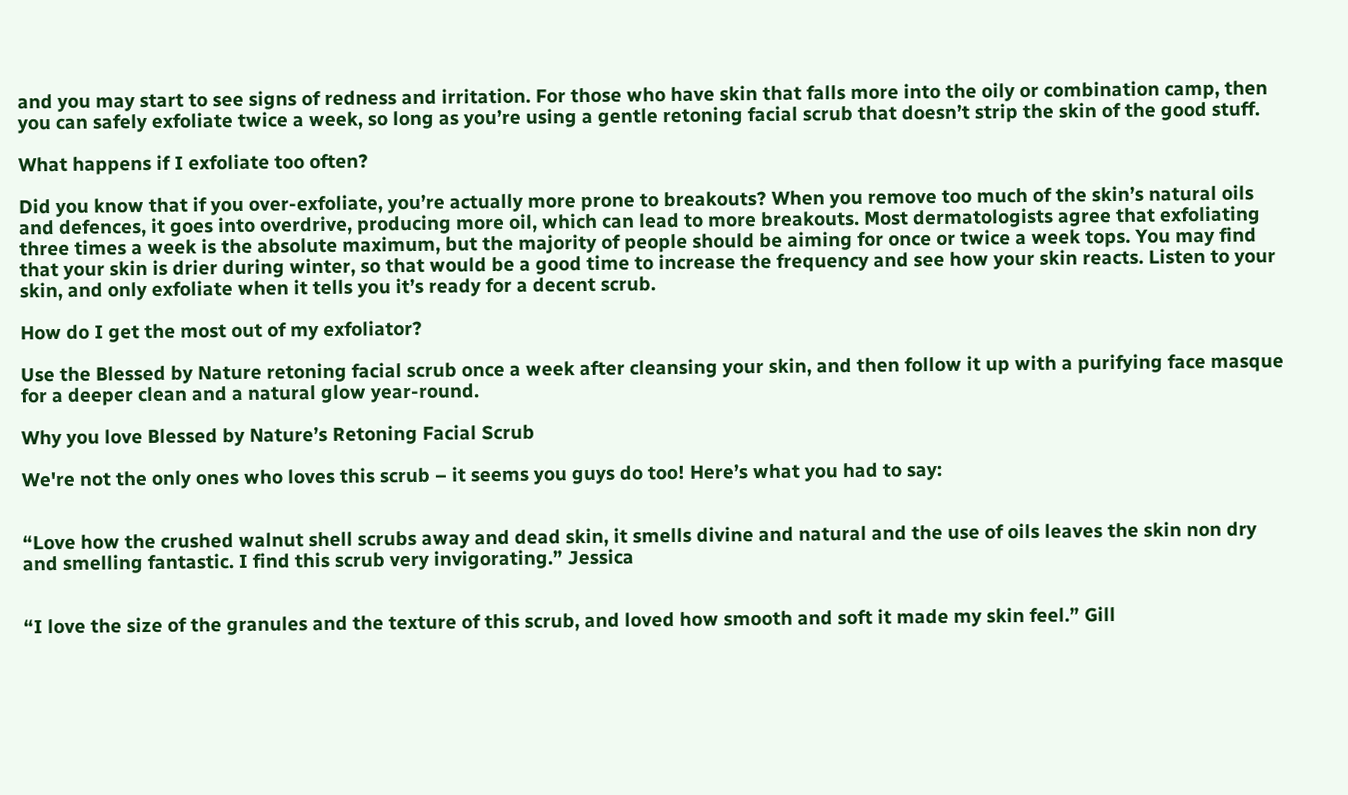and you may start to see signs of redness and irritation. For those who have skin that falls more into the oily or combination camp, then you can safely exfoliate twice a week, so long as you’re using a gentle retoning facial scrub that doesn’t strip the skin of the good stuff.

What happens if I exfoliate too often?

Did you know that if you over-exfoliate, you’re actually more prone to breakouts? When you remove too much of the skin’s natural oils and defences, it goes into overdrive, producing more oil, which can lead to more breakouts. Most dermatologists agree that exfoliating three times a week is the absolute maximum, but the majority of people should be aiming for once or twice a week tops. You may find that your skin is drier during winter, so that would be a good time to increase the frequency and see how your skin reacts. Listen to your skin, and only exfoliate when it tells you it’s ready for a decent scrub.

How do I get the most out of my exfoliator?

Use the Blessed by Nature retoning facial scrub once a week after cleansing your skin, and then follow it up with a purifying face masque for a deeper clean and a natural glow year-round.

Why you love Blessed by Nature’s Retoning Facial Scrub

We're not the only ones who loves this scrub – it seems you guys do too! Here’s what you had to say:


“Love how the crushed walnut shell scrubs away and dead skin, it smells divine and natural and the use of oils leaves the skin non dry and smelling fantastic. I find this scrub very invigorating.” Jessica


“I love the size of the granules and the texture of this scrub, and loved how smooth and soft it made my skin feel.” Gill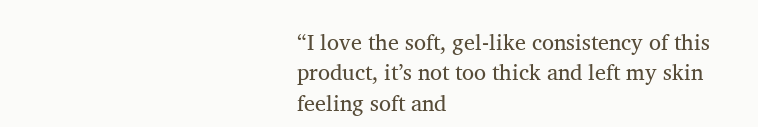“I love the soft, gel-like consistency of this product, it’s not too thick and left my skin feeling soft and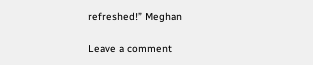refreshed!” Meghan

Leave a comment